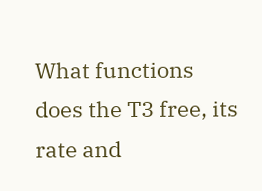What functions does the T3 free, its rate and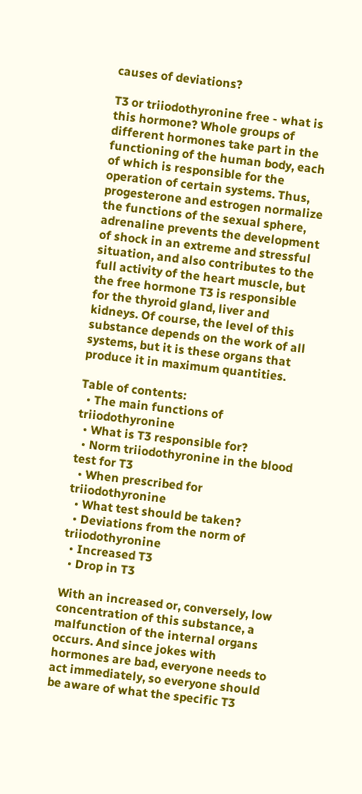causes of deviations?

T3 or triiodothyronine free - what is this hormone? Whole groups of different hormones take part in the functioning of the human body, each of which is responsible for the operation of certain systems. Thus, progesterone and estrogen normalize the functions of the sexual sphere, adrenaline prevents the development of shock in an extreme and stressful situation, and also contributes to the full activity of the heart muscle, but the free hormone T3 is responsible for the thyroid gland, liver and kidneys. Of course, the level of this substance depends on the work of all systems, but it is these organs that produce it in maximum quantities.

Table of contents:
  • The main functions of triiodothyronine
  • What is T3 responsible for?
  • Norm triiodothyronine in the blood test for T3
  • When prescribed for triiodothyronine
  • What test should be taken?
  • Deviations from the norm of triiodothyronine
  • Increased T3
  • Drop in T3

With an increased or, conversely, low concentration of this substance, a malfunction of the internal organs occurs. And since jokes with hormones are bad, everyone needs to act immediately, so everyone should be aware of what the specific T3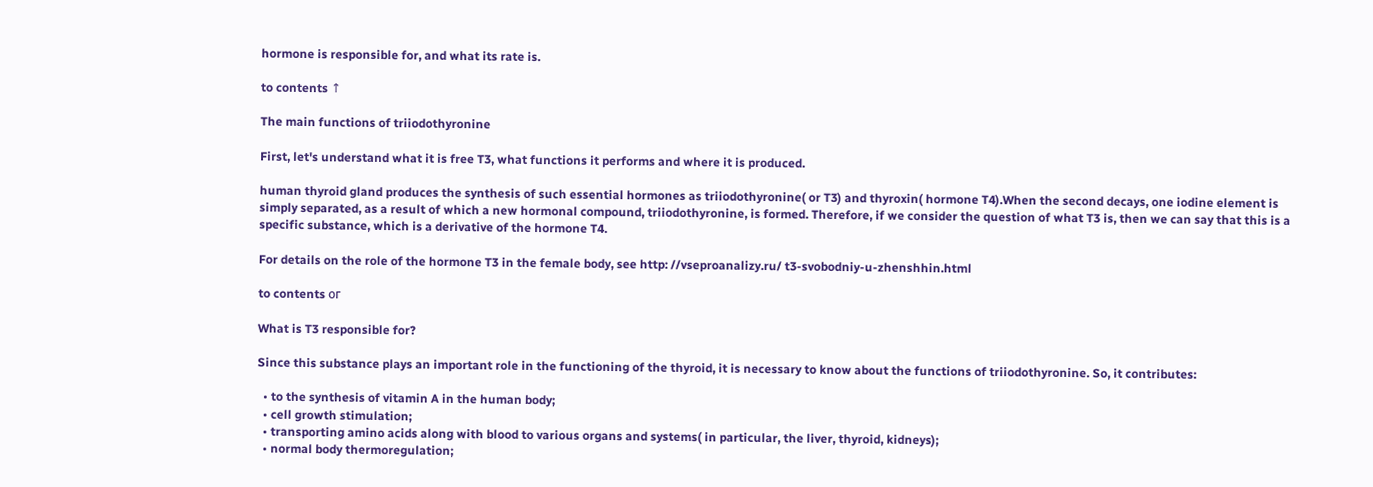hormone is responsible for, and what its rate is.

to contents ↑

The main functions of triiodothyronine

First, let's understand what it is free T3, what functions it performs and where it is produced.

human thyroid gland produces the synthesis of such essential hormones as triiodothyronine( or T3) and thyroxin( hormone T4).When the second decays, one iodine element is simply separated, as a result of which a new hormonal compound, triiodothyronine, is formed. Therefore, if we consider the question of what T3 is, then we can say that this is a specific substance, which is a derivative of the hormone T4.

For details on the role of the hormone T3 in the female body, see http: //vseproanalizy.ru/ t3-svobodniy-u-zhenshhin.html

to contents ог

What is T3 responsible for?

Since this substance plays an important role in the functioning of the thyroid, it is necessary to know about the functions of triiodothyronine. So, it contributes:

  • to the synthesis of vitamin A in the human body;
  • cell growth stimulation;
  • transporting amino acids along with blood to various organs and systems( in particular, the liver, thyroid, kidneys);
  • normal body thermoregulation;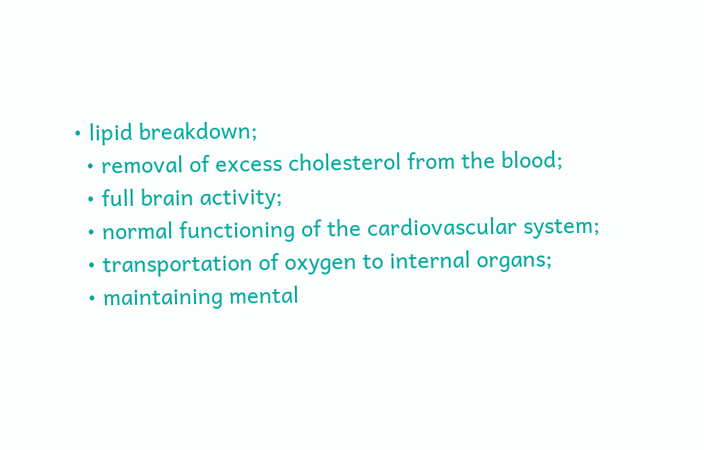• lipid breakdown;
  • removal of excess cholesterol from the blood;
  • full brain activity;
  • normal functioning of the cardiovascular system;
  • transportation of oxygen to internal organs;
  • maintaining mental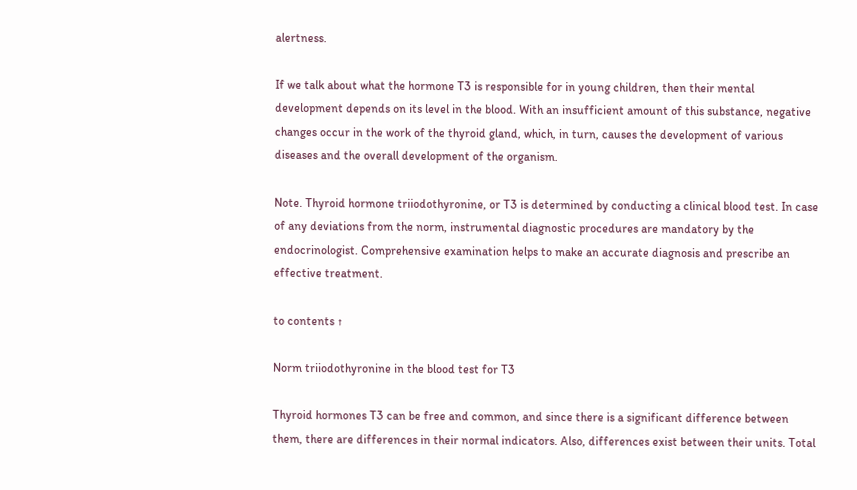alertness.

If we talk about what the hormone T3 is responsible for in young children, then their mental development depends on its level in the blood. With an insufficient amount of this substance, negative changes occur in the work of the thyroid gland, which, in turn, causes the development of various diseases and the overall development of the organism.

Note. Thyroid hormone triiodothyronine, or T3 is determined by conducting a clinical blood test. In case of any deviations from the norm, instrumental diagnostic procedures are mandatory by the endocrinologist. Comprehensive examination helps to make an accurate diagnosis and prescribe an effective treatment.

to contents ↑

Norm triiodothyronine in the blood test for T3

Thyroid hormones T3 can be free and common, and since there is a significant difference between them, there are differences in their normal indicators. Also, differences exist between their units. Total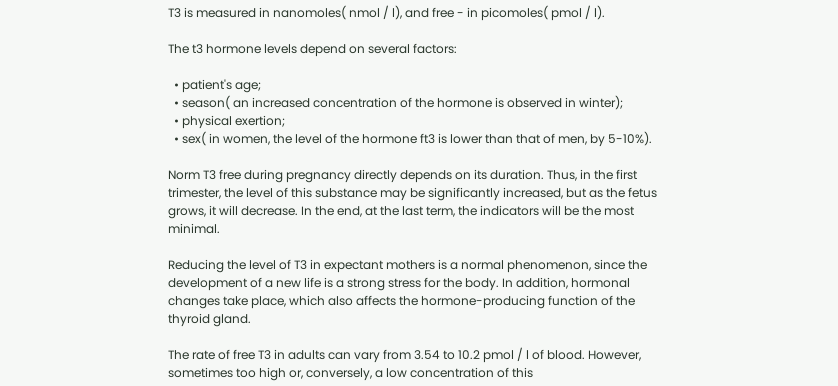T3 is measured in nanomoles( nmol / l), and free - in picomoles( pmol / l).

The t3 hormone levels depend on several factors:

  • patient's age;
  • season( an increased concentration of the hormone is observed in winter);
  • physical exertion;
  • sex( in women, the level of the hormone ft3 is lower than that of men, by 5-10%).

Norm T3 free during pregnancy directly depends on its duration. Thus, in the first trimester, the level of this substance may be significantly increased, but as the fetus grows, it will decrease. In the end, at the last term, the indicators will be the most minimal.

Reducing the level of T3 in expectant mothers is a normal phenomenon, since the development of a new life is a strong stress for the body. In addition, hormonal changes take place, which also affects the hormone-producing function of the thyroid gland.

The rate of free T3 in adults can vary from 3.54 to 10.2 pmol / l of blood. However, sometimes too high or, conversely, a low concentration of this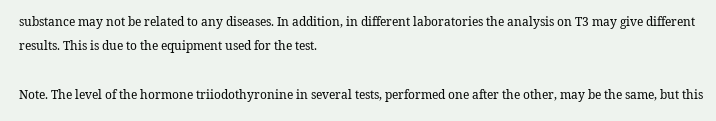substance may not be related to any diseases. In addition, in different laboratories the analysis on T3 may give different results. This is due to the equipment used for the test.

Note. The level of the hormone triiodothyronine in several tests, performed one after the other, may be the same, but this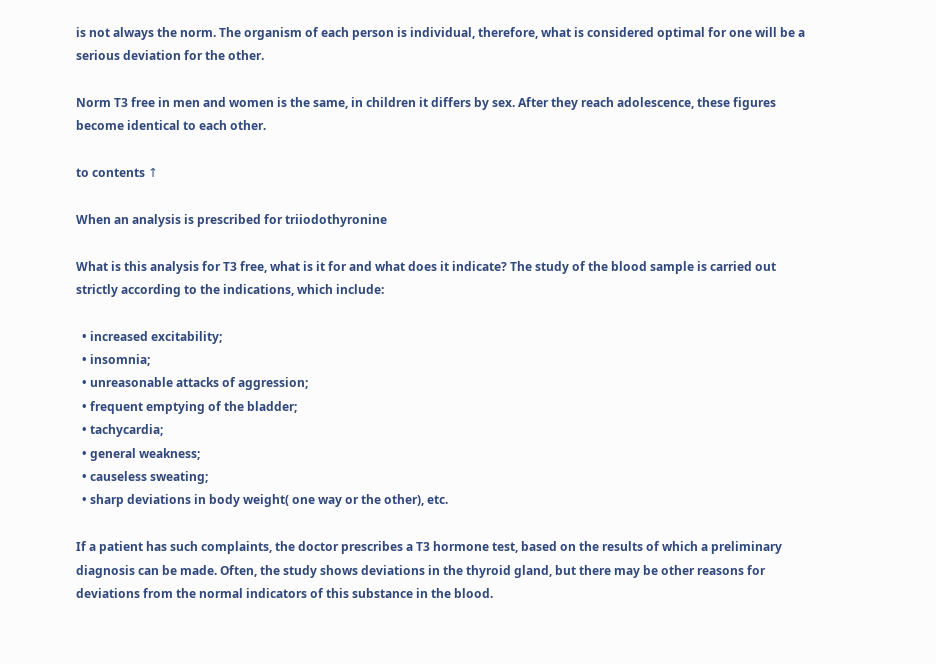is not always the norm. The organism of each person is individual, therefore, what is considered optimal for one will be a serious deviation for the other.

Norm T3 free in men and women is the same, in children it differs by sex. After they reach adolescence, these figures become identical to each other.

to contents ↑

When an analysis is prescribed for triiodothyronine

What is this analysis for T3 free, what is it for and what does it indicate? The study of the blood sample is carried out strictly according to the indications, which include:

  • increased excitability;
  • insomnia;
  • unreasonable attacks of aggression;
  • frequent emptying of the bladder;
  • tachycardia;
  • general weakness;
  • causeless sweating;
  • sharp deviations in body weight( one way or the other), etc.

If a patient has such complaints, the doctor prescribes a T3 hormone test, based on the results of which a preliminary diagnosis can be made. Often, the study shows deviations in the thyroid gland, but there may be other reasons for deviations from the normal indicators of this substance in the blood.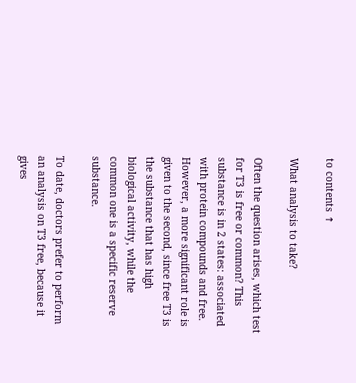to contents ↑

What analysis to take?

Often the question arises, which test for T3 is free or common? This substance is in 2 states: associated with protein compounds and free. However, a more significant role is given to the second, since free T3 is the substance that has high biological activity, while the common one is a specific reserve substance.

To date, doctors prefer to perform an analysis on T3 free, because it gives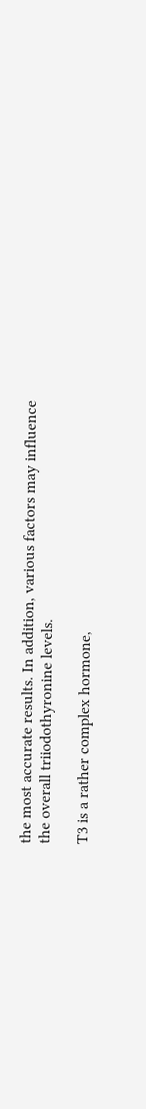the most accurate results. In addition, various factors may influence the overall triiodothyronine levels.

T3 is a rather complex hormone,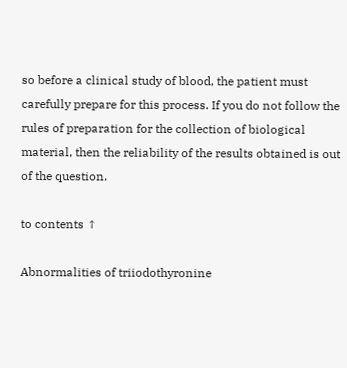so before a clinical study of blood, the patient must carefully prepare for this process. If you do not follow the rules of preparation for the collection of biological material, then the reliability of the results obtained is out of the question.

to contents ↑

Abnormalities of triiodothyronine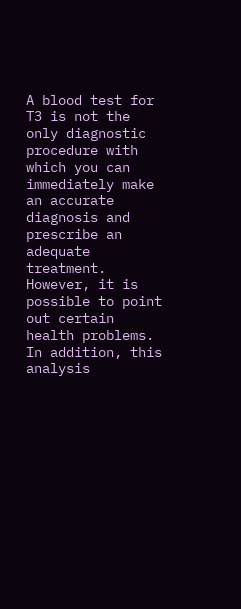A blood test for T3 is not the only diagnostic procedure with which you can immediately make an accurate diagnosis and prescribe an adequate treatment. However, it is possible to point out certain health problems. In addition, this analysis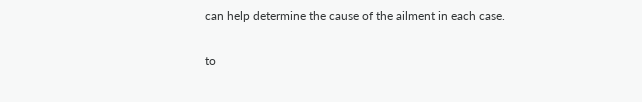can help determine the cause of the ailment in each case.

to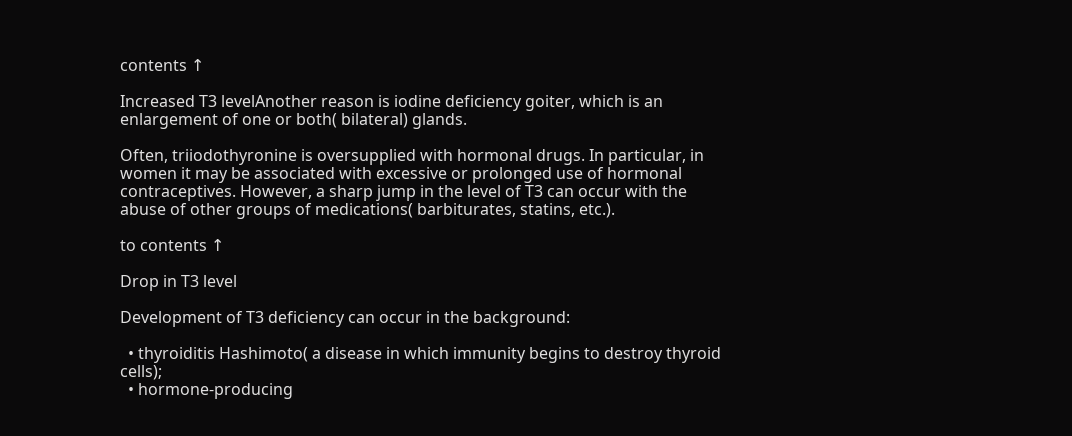contents ↑

Increased T3 levelAnother reason is iodine deficiency goiter, which is an enlargement of one or both( bilateral) glands.

Often, triiodothyronine is oversupplied with hormonal drugs. In particular, in women it may be associated with excessive or prolonged use of hormonal contraceptives. However, a sharp jump in the level of T3 can occur with the abuse of other groups of medications( barbiturates, statins, etc.).

to contents ↑

Drop in T3 level

Development of T3 deficiency can occur in the background:

  • thyroiditis Hashimoto( a disease in which immunity begins to destroy thyroid cells);
  • hormone-producing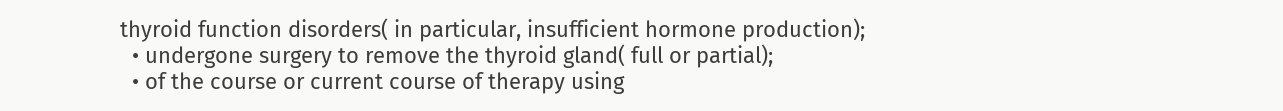thyroid function disorders( in particular, insufficient hormone production);
  • undergone surgery to remove the thyroid gland( full or partial);
  • of the course or current course of therapy using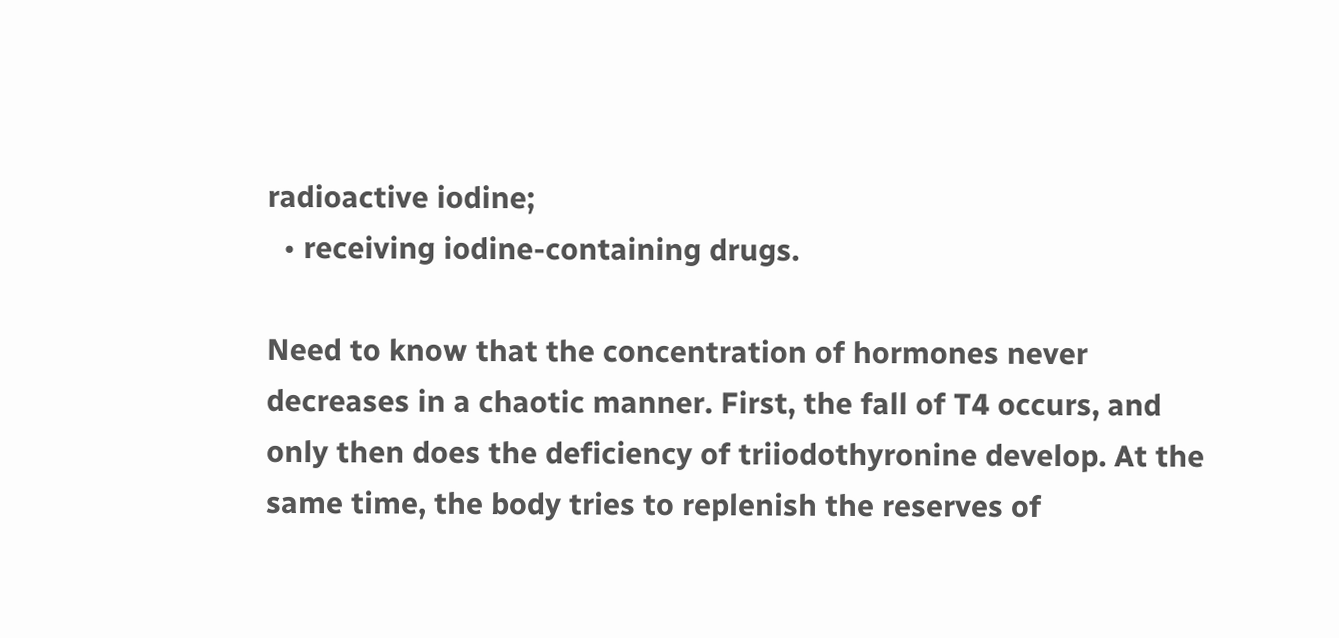radioactive iodine;
  • receiving iodine-containing drugs.

Need to know that the concentration of hormones never decreases in a chaotic manner. First, the fall of T4 occurs, and only then does the deficiency of triiodothyronine develop. At the same time, the body tries to replenish the reserves of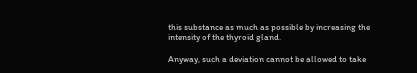this substance as much as possible by increasing the intensity of the thyroid gland.

Anyway, such a deviation cannot be allowed to take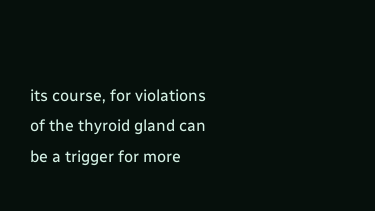its course, for violations of the thyroid gland can be a trigger for more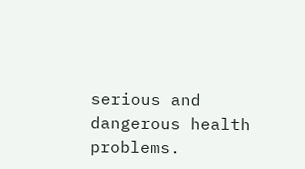serious and dangerous health problems.